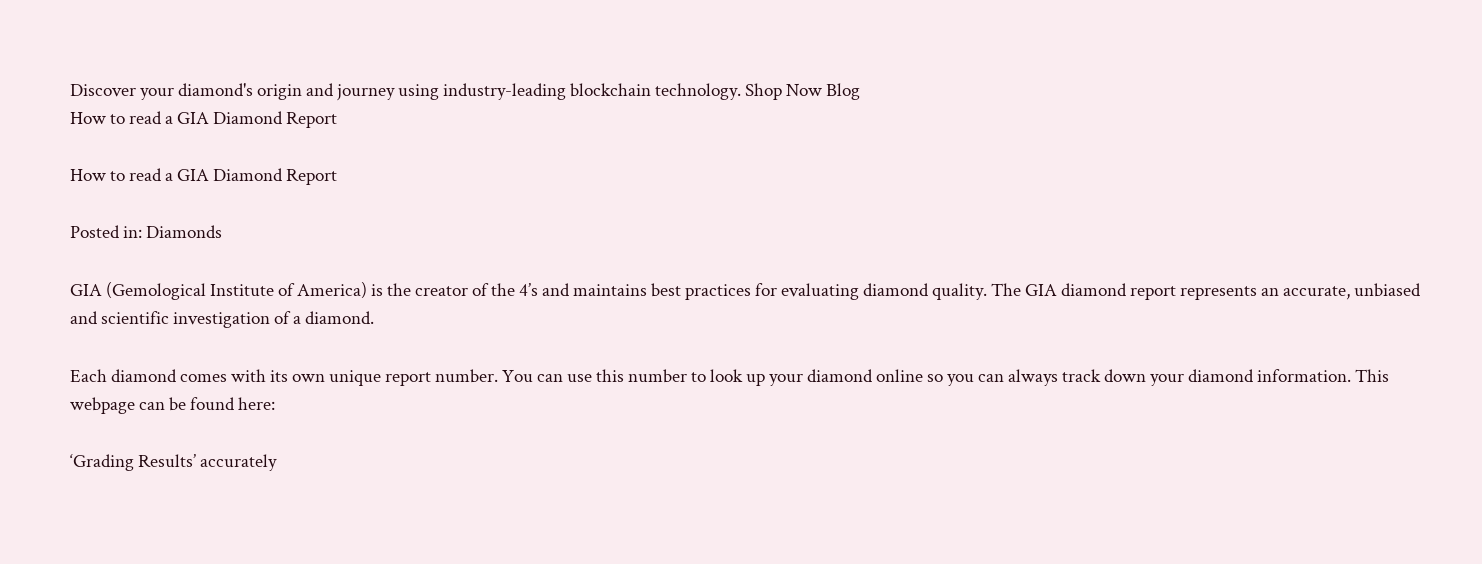Discover your diamond's origin and journey using industry-leading blockchain technology. Shop Now Blog
How to read a GIA Diamond Report

How to read a GIA Diamond Report

Posted in: Diamonds

GIA (Gemological Institute of America) is the creator of the 4’s and maintains best practices for evaluating diamond quality. The GIA diamond report represents an accurate, unbiased and scientific investigation of a diamond.

Each diamond comes with its own unique report number. You can use this number to look up your diamond online so you can always track down your diamond information. This webpage can be found here:

‘Grading Results’ accurately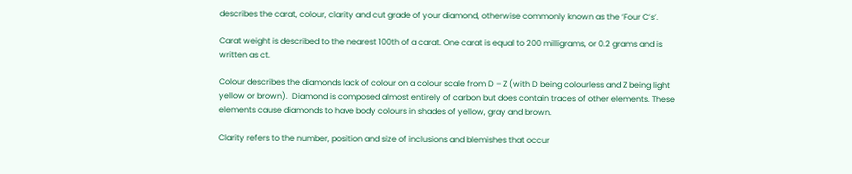describes the carat, colour, clarity and cut grade of your diamond, otherwise commonly known as the ‘Four C’s’.

Carat weight is described to the nearest 100th of a carat. One carat is equal to 200 milligrams, or 0.2 grams and is written as ct.

Colour describes the diamonds lack of colour on a colour scale from D – Z (with D being colourless and Z being light yellow or brown).  Diamond is composed almost entirely of carbon but does contain traces of other elements. These elements cause diamonds to have body colours in shades of yellow, gray and brown.

Clarity refers to the number, position and size of inclusions and blemishes that occur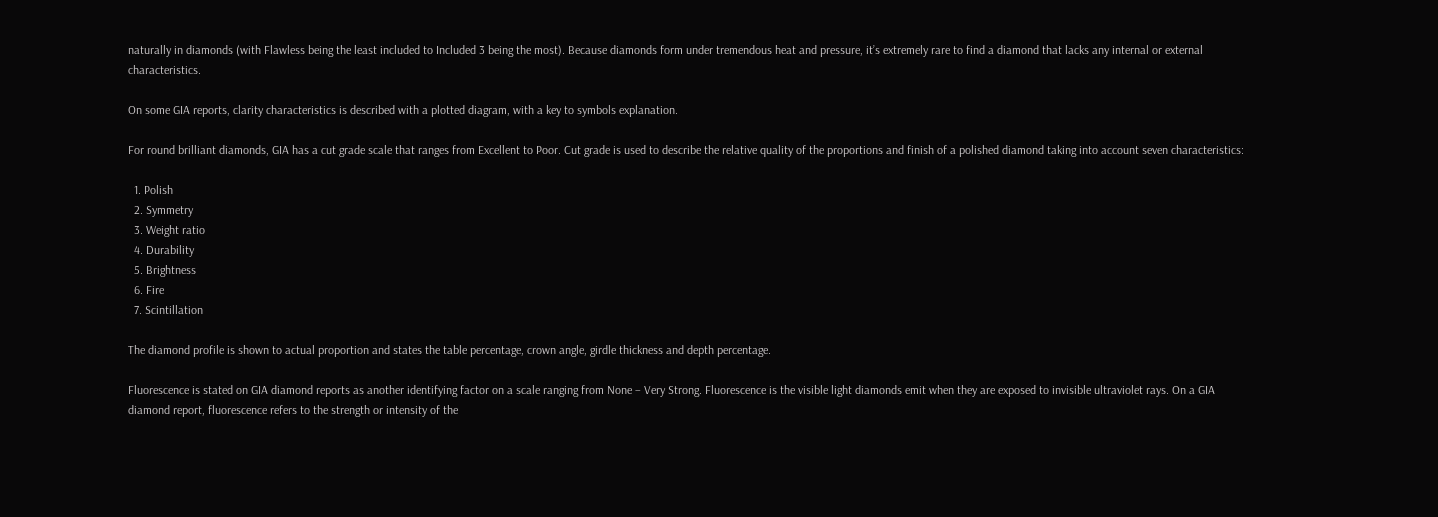naturally in diamonds (with Flawless being the least included to Included 3 being the most). Because diamonds form under tremendous heat and pressure, it’s extremely rare to find a diamond that lacks any internal or external characteristics.

On some GIA reports, clarity characteristics is described with a plotted diagram, with a key to symbols explanation.

For round brilliant diamonds, GIA has a cut grade scale that ranges from Excellent to Poor. Cut grade is used to describe the relative quality of the proportions and finish of a polished diamond taking into account seven characteristics:

  1. Polish
  2. Symmetry
  3. Weight ratio
  4. Durability
  5. Brightness
  6. Fire
  7. Scintillation

The diamond profile is shown to actual proportion and states the table percentage, crown angle, girdle thickness and depth percentage.

Fluorescence is stated on GIA diamond reports as another identifying factor on a scale ranging from None – Very Strong. Fluorescence is the visible light diamonds emit when they are exposed to invisible ultraviolet rays. On a GIA diamond report, fluorescence refers to the strength or intensity of the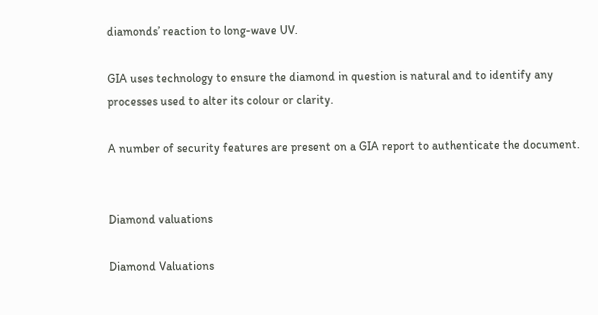diamonds’ reaction to long-wave UV.

GIA uses technology to ensure the diamond in question is natural and to identify any processes used to alter its colour or clarity.

A number of security features are present on a GIA report to authenticate the document.


Diamond valuations

Diamond Valuations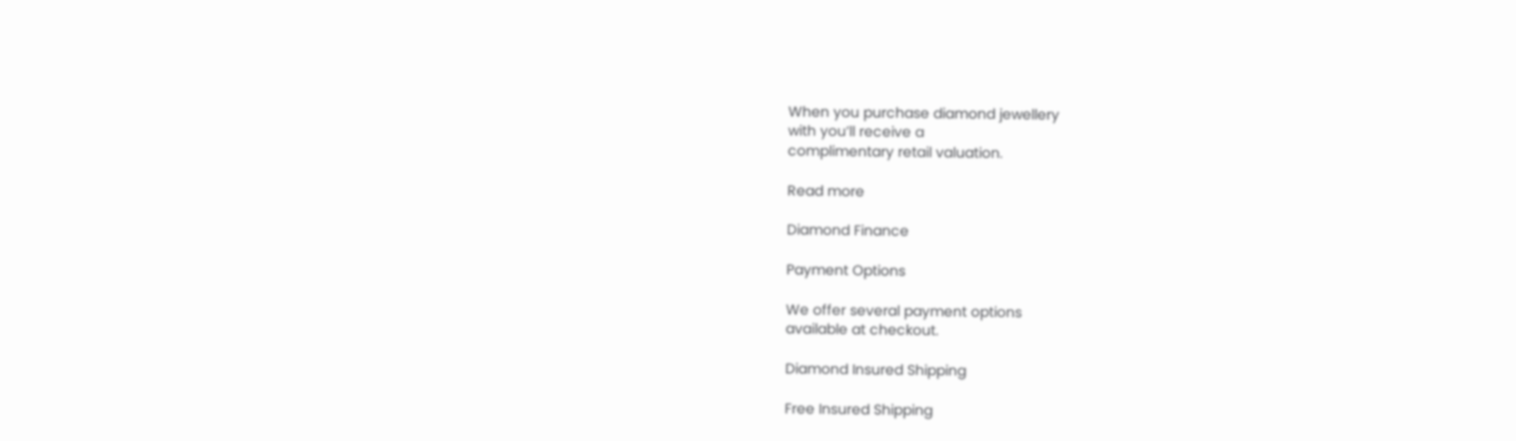When you purchase diamond jewellery
with you’ll receive a
complimentary retail valuation.

Read more

Diamond Finance

Payment Options

We offer several payment options
available at checkout.

Diamond Insured Shipping

Free Insured Shipping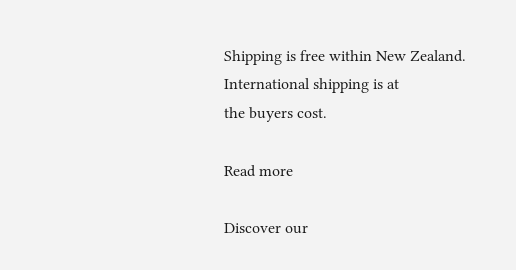Shipping is free within New Zealand.
International shipping is at
the buyers cost.

Read more

Discover our